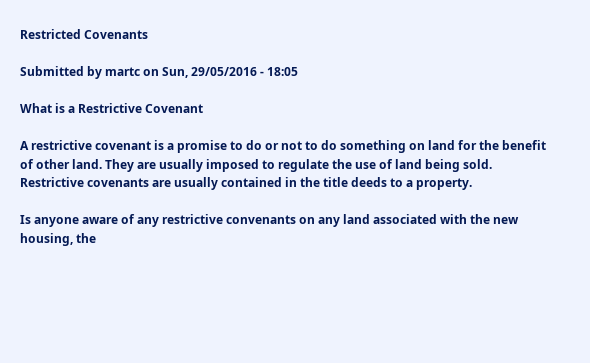Restricted Covenants

Submitted by martc on Sun, 29/05/2016 - 18:05

What is a Restrictive Covenant

A restrictive covenant is a promise to do or not to do something on land for the benefit of other land. They are usually imposed to regulate the use of land being sold.  Restrictive covenants are usually contained in the title deeds to a property.

Is anyone aware of any restrictive convenants on any land associated with the new housing, the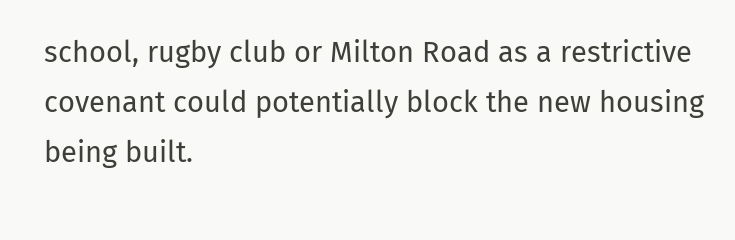school, rugby club or Milton Road as a restrictive covenant could potentially block the new housing being built.